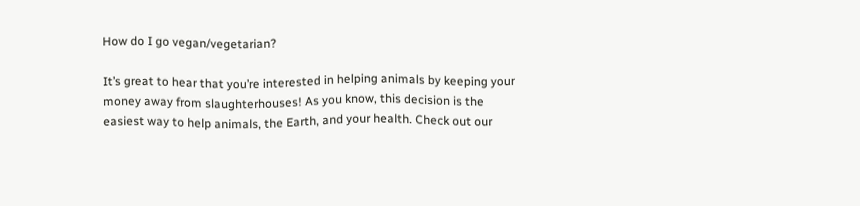How do I go vegan/vegetarian?

It’s great to hear that you’re interested in helping animals by keeping your money away from slaughterhouses! As you know, this decision is the easiest way to help animals, the Earth, and your health. Check out our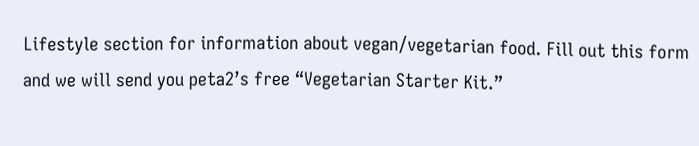Lifestyle section for information about vegan/vegetarian food. Fill out this form and we will send you peta2’s free “Vegetarian Starter Kit.”